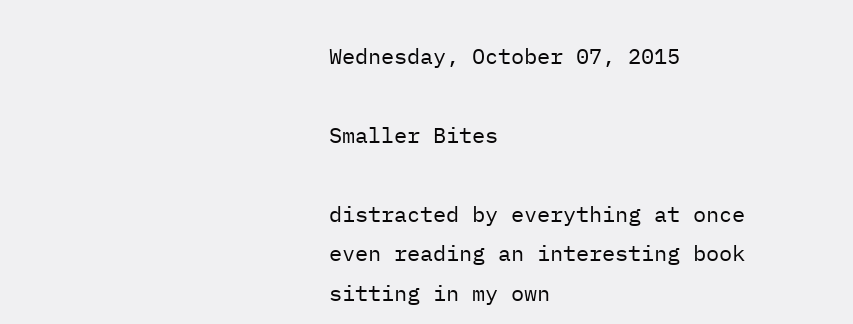Wednesday, October 07, 2015

Smaller Bites

distracted by everything at once
even reading an interesting book
sitting in my own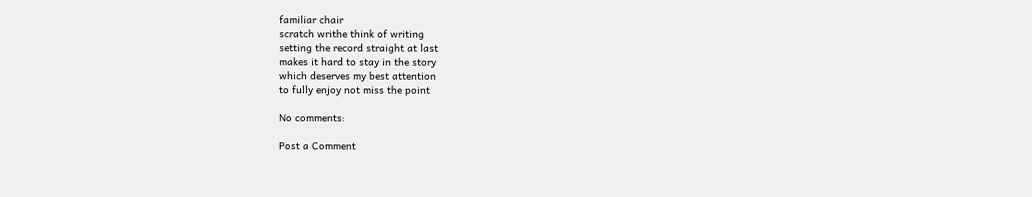familiar chair
scratch writhe think of writing
setting the record straight at last
makes it hard to stay in the story
which deserves my best attention
to fully enjoy not miss the point

No comments:

Post a Comment